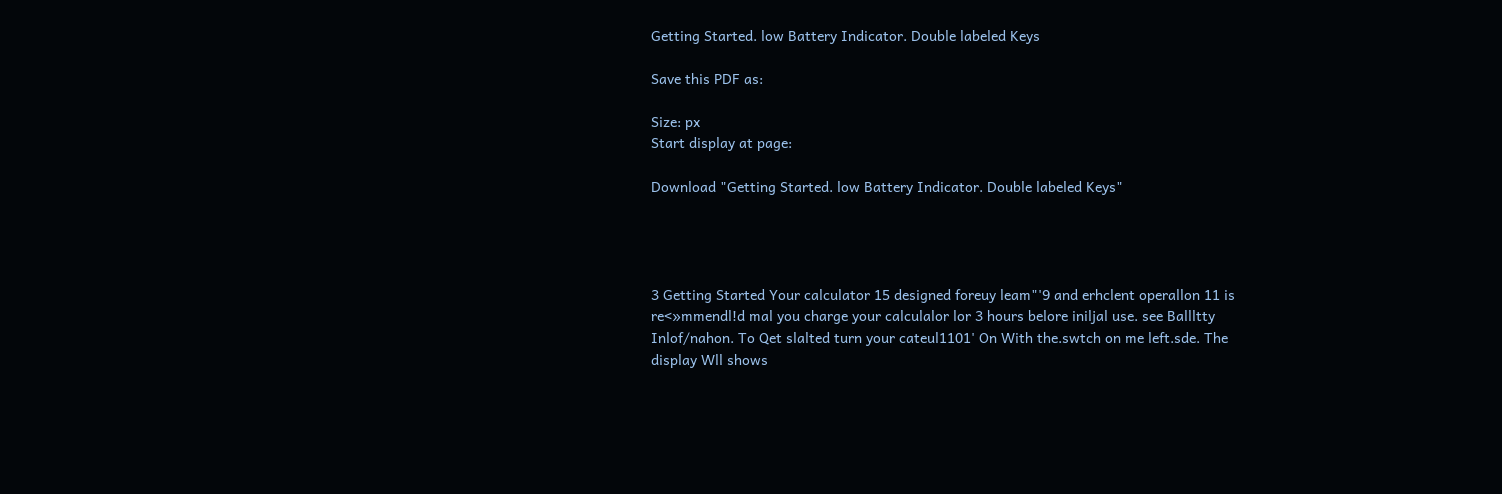Getting Started. low Battery Indicator. Double labeled Keys

Save this PDF as:

Size: px
Start display at page:

Download "Getting Started. low Battery Indicator. Double labeled Keys"




3 Getting Started Your calculator 15 designed foreuy leam"'9 and erhclent operallon 11 is re<»mmendl!d mal you charge your calculalor lor 3 hours belore iniljal use. see Ballltty Inlof/nahon. To Qet slalted turn your cateul1101' On With the.swtch on me left.sde. The display Wll shows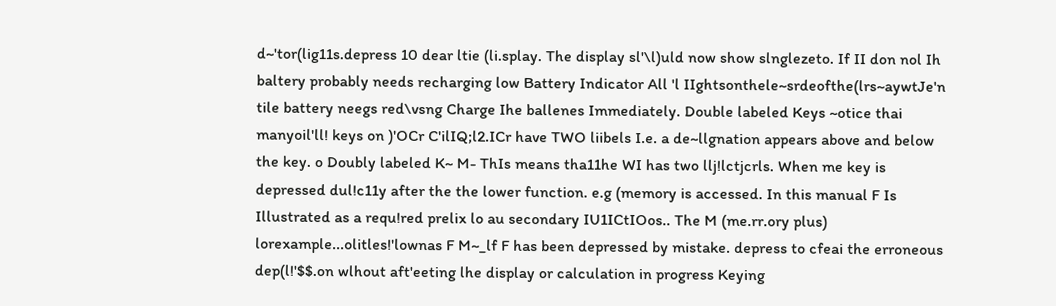d~'tor(lig11s.depress 10 dear ltie (li.splay. The display sl'\l)uld now show slnglezeto. If II don nol Ih baltery probably needs recharging low Battery Indicator All 'l IIghtsonthele~srdeofthe(lrs~aywtJe'n tile battery neegs red\vsng Charge Ihe ballenes Immediately. Double labeled Keys ~otice thai manyoil'll! keys on )'OCr C'ilIQ;l2.ICr have TWO liibels I.e. a de~llgnation appears above and below the key. o Doubly labeled K~ M- ThIs means tha11he WI has two llj!lctjcrls. When me key is depressed dul!c11y after the the lower function. e.g (memory is accessed. In this manual F Is Illustrated as a requ!red prelix lo au secondary IU1ICtIOos.. The M (me.rr.ory plus) lorexample...olitles!'lownas F M~_lf F has been depressed by mistake. depress to cfeai the erroneous dep(l!'$$.on wlhout aft'eeting lhe display or calculation in progress Keying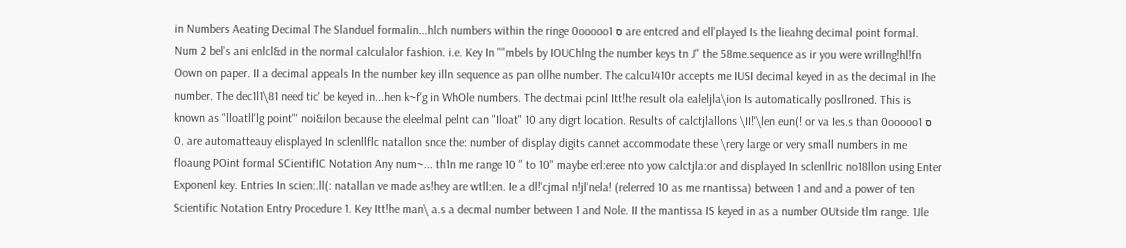in Numbers Aeating Decimal The Slanduel formalin...hlch numbers within the ringe 0ooooo1 ס are entcred and ell'played Is the lieahng decimal point formal. Num 2 bel's ani enlcl&d in the normal calculalor fashion. i.e. Key In ""mbels by IOUChlng the number keys tn J" the 58me.sequence as ir you were wrillng!hl!fn Oown on paper. II a decimal appeals In the number key illn sequence as pan ollhe number. The calcu1410r accepts me IUSI decimal keyed in as the decimal in Ihe number. The dec1l1\81 need tic' be keyed in...hen k~f'g in WhOle numbers. The dectmai pcinl Itt!he result ola ealeljla\ion Is automatically posllroned. This is known as "lloatll'lg point"' noi&ilon because the eleelmal pelnt can "Iloat" 10 any digrt location. Results of calctjlallons \II!'\len eun(! or va Ies.s than 0ooooo1 ס 0. are automatteauy elisplayed In sclenllflc natallon snce the: number of display digits cannet accommodate these \rery large or very small numbers in me floaung POint formal SCientifIC Notation Any num~... th1n me range 10 " to 10" maybe erl:eree nto yow calctjla:or and displayed In sclenllric no18llon using Enter Exponenl key. Entries In scien:.ll(: natallan ve made as!hey are wtll:en. Ie a dl!'cjmal n!jl'nela! (relerred 10 as me rnantissa) between 1 and and a power of ten Scientific Notation Entry Procedure 1. Key Itt!he man\ a.s a decmal number between 1 and Nole. II the mantissa IS keyed in as a number OUtside tlm range. 1Jle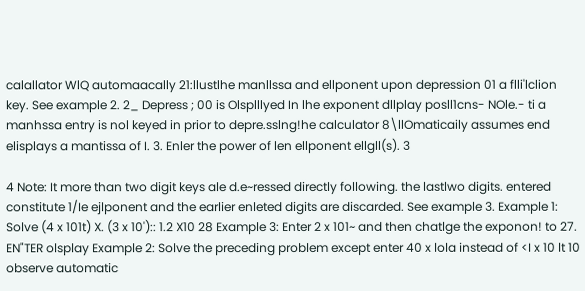calallator WlQ automaacally 21:llustlhe manllssa and ellponent upon depression 01 a flli'lclion key. See example 2. 2_ Depress ; 00 is Olsplllyed In lhe exponent dllplay posll1cns- NOle.- ti a manhssa entry is nol keyed in prior to depre.sslng!he calculator 8\llOmaticaily assumes end elisplays a mantissa of I. 3. Enler the power of len ellponent ellgll(s). 3

4 Note: It more than two digit keys ale d.e~ressed directly following. the lastlwo digits. entered constitute 1/Ie ejlponent and the earlier enleted digits are discarded. See example 3. Example 1: Solve (4 x 101t) X. (3 x 10'):: 1.2 X10 28 Example 3: Enter 2 x 101~ and then chatlge the exponon! to 27. EN"TER olsplay Example 2: Solve the preceding problem except enter 40 x lola instead of <I x 10 lt 10 observe automatic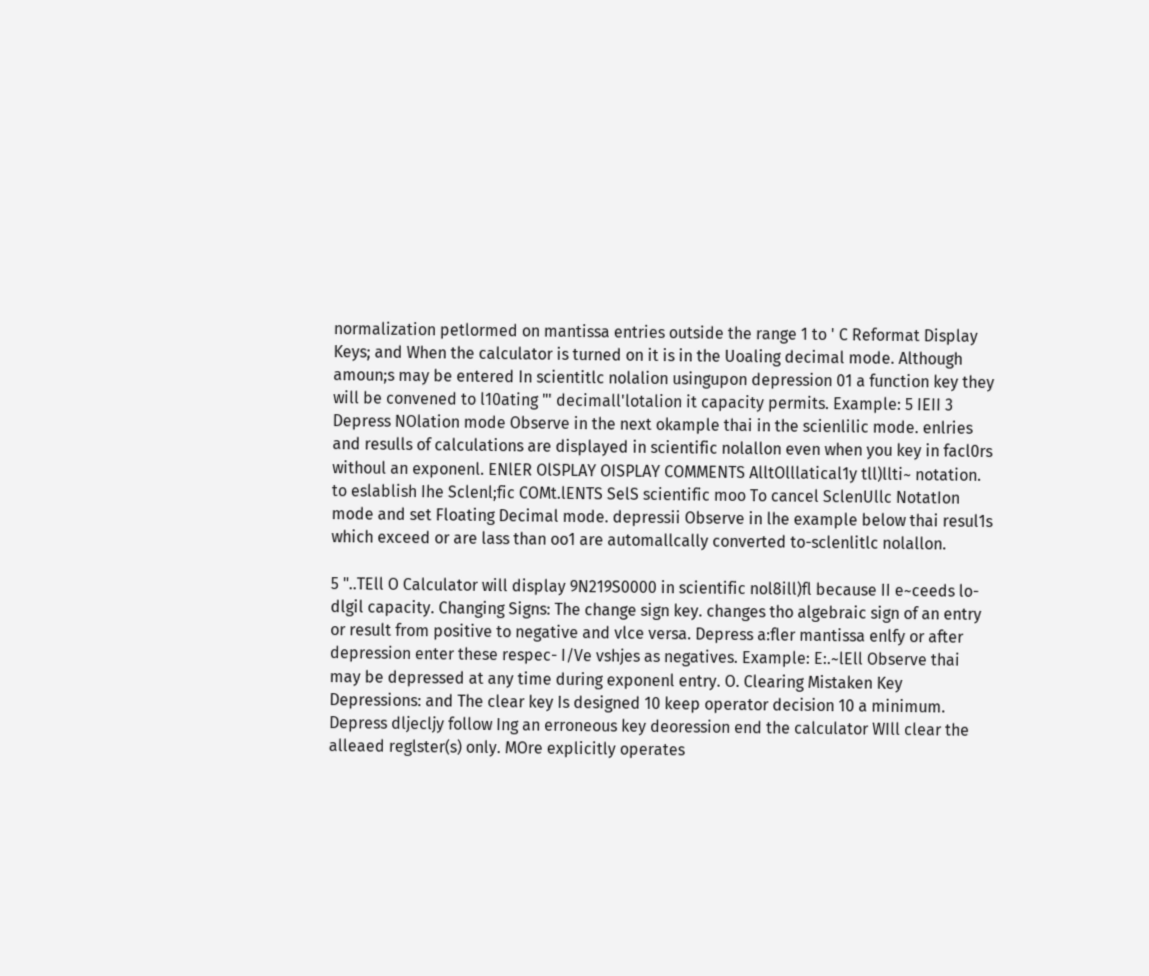normalization petlormed on mantissa entries outside the range 1 to ' C Reformat Display Keys; and When the calculator is turned on it is in the Uoaling decimal mode. Although amoun;s may be entered In scientitlc nolalion usingupon depression 01 a function key they will be convened to l10ating "' decimall'lotalion it capacity permits. Example: 5 IEII 3 Depress NOlation mode Observe in the next okample thai in the scienlilic mode. enlries and resulls of calculations are displayed in scientific nolallon even when you key in facl0rs withoul an exponenl. ENlER OlSPLAY OISPLAY COMMENTS AlltOlllatical1y tll)llti~ notation. to eslablish Ihe Sclenl;fic COMt.lENTS SelS scientific moo To cancel SclenUllc NotatIon mode and set Floating Decimal mode. depressii Observe in lhe example below thai resul1s which exceed or are lass than oo1 are automallcally converted to-sclenlitlc nolallon.

5 "..TEll O Calculator will display 9N219S0000 in scientific nol8ill)fl because II e~ceeds lo-dlgil capacity. Changing Signs: The change sign key. changes tho algebraic sign of an entry or result from positive to negative and vlce versa. Depress a:fler mantissa enlfy or after depression enter these respec- I/Ve vshjes as negatives. Example: E:.~lEll Observe thai may be depressed at any time during exponenl entry. O. Clearing Mistaken Key Depressions: and The clear key Is designed 10 keep operator decision 10 a minimum. Depress dljecljy follow Ing an erroneous key deoression end the calculator WIll clear the alleaed reglster(s) only. MOre explicitly operates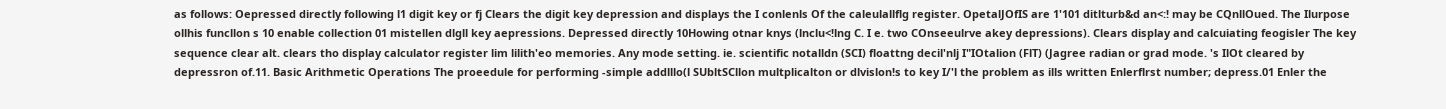as follows: Oepressed directly following l1 digit key or fj Clears the digit key depression and displays the I conlenls Of the caleulallflg register. OpetalJOfIS are 1'101 ditlturb&d an<:! may be CQnllOued. The Ilurpose ollhis funcllon s 10 enable collection 01 mistellen dlgll key aepressions. Depressed directly 10Howing otnar knys (lnclu<!lng C. I e. two COnseeulrve akey depressions). Clears display and calcuiating feogisler The key sequence clear alt. clears tho display calculator register lim lilith'eo memories. Any mode setting. ie. scientific notalldn (SCI) floattng decil'nlj I"IOtalion (FlT) (Jagree radian or grad mode. 's IlOt cleared by depressron of.11. Basic Arithmetic Operations The proeedule for performing -simple addlllo(l SUbltSCllon multplicalton or dlvislon!s to key I/'l the problem as ills written Enlerflrst number; depress.01 Enler the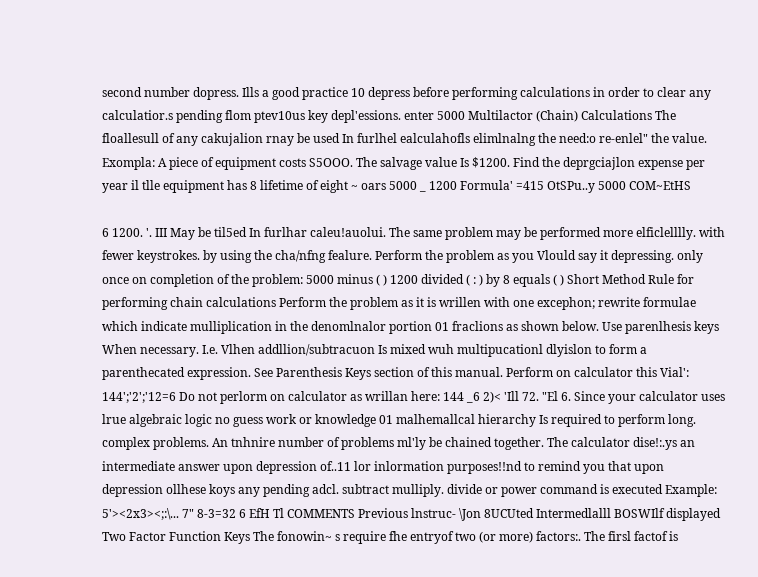second number dopress. Ills a good practice 10 depress before performing calculations in order to clear any calculatior.s pending flom ptev10us key depl'essions. enter 5000 Multilactor (Chain) Calculations The floallesull of any cakujalion rnay be used In furlhel ealculahofls elimlnalng the need:o re-enlel" the value. Exompla: A piece of equipment costs S5OOO. The salvage value Is $1200. Find the deprgciajlon expense per year il tlle equipment has 8 lifetime of eight ~ oars 5000 _ 1200 Formula' =415 OtSPu..y 5000 COM~EtHS

6 1200. '. III May be til5ed In furlhar caleu!auolui. The same problem may be performed more elficlelllly. with fewer keystrokes. by using the cha/nfng fealure. Perform the problem as you Vlould say it depressing. only once on completion of the problem: 5000 minus ( ) 1200 divided ( : ) by 8 equals ( ) Short Method Rule for performing chain calculations Perform the problem as it is wrillen with one excephon; rewrite formulae which indicate mulliplication in the denomlnalor portion 01 fraclions as shown below. Use parenlhesis keys When necessary. I.e. Vlhen addllion/subtracuon Is mixed wuh multipucationl dlyislon to form a parenthecated expression. See Parenthesis Keys section of this manual. Perform on calculator this Vial': 144';'2';'12=6 Do not perlorm on calculator as wrillan here: 144 _6 2)< 'Ill 72. "El 6. Since your calculator uses lrue algebraic logic no guess work or knowledge 01 malhemallcal hierarchy Is required to perform long. complex problems. An tnhnire number of problems ml'ly be chained together. The calculator dise!:.ys an intermediate answer upon depression of..11 lor inlormation purposes!!nd to remind you that upon depression ollhese koys any pending adcl. subtract mulliply. divide or power command is executed Example: 5'><2x3><;:\... 7" 8-3=32 6 EfH Tl COMMENTS Previous lnstruc- \Jon 8UCUted Intermedlalll BOSWIlf displayed Two Factor Function Keys The fonowin~ s require fhe entryof two (or more) factors:. The firsl factof is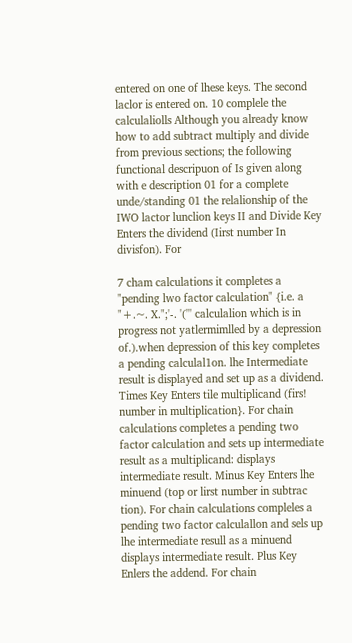entered on one of lhese keys. The second laclor is entered on. 10 complele the calculaliolls Although you already know how to add subtract multiply and divide from previous sections; the following functional descripuon of Is given along with e description 01 for a complete unde/standing 01 the relalionship of the IWO lactor lunclion keys II and Divide Key Enters the dividend (Iirst number In divisfon). For

7 cham calculations it completes a "pending lwo factor calculation" {i.e. a "+.~. X.";'-. '(''' calculalion which is in progress not yatlermimlled by a depression of.).when depression of this key completes a pending calculal1on. lhe Intermediate result is displayed and set up as a dividend. Times Key Enters tile multiplicand (firs! number in multiplication}. For chain calculations completes a pending two factor calculation and sets up intermediate result as a multiplicand: displays intermediate result. Minus Key Enters lhe minuend (top or lirst number in subtrac tion). For chain calculations compleles a pending two factor calculallon and sels up lhe intermediate resull as a minuend displays intermediate result. Plus Key Enlers the addend. For chain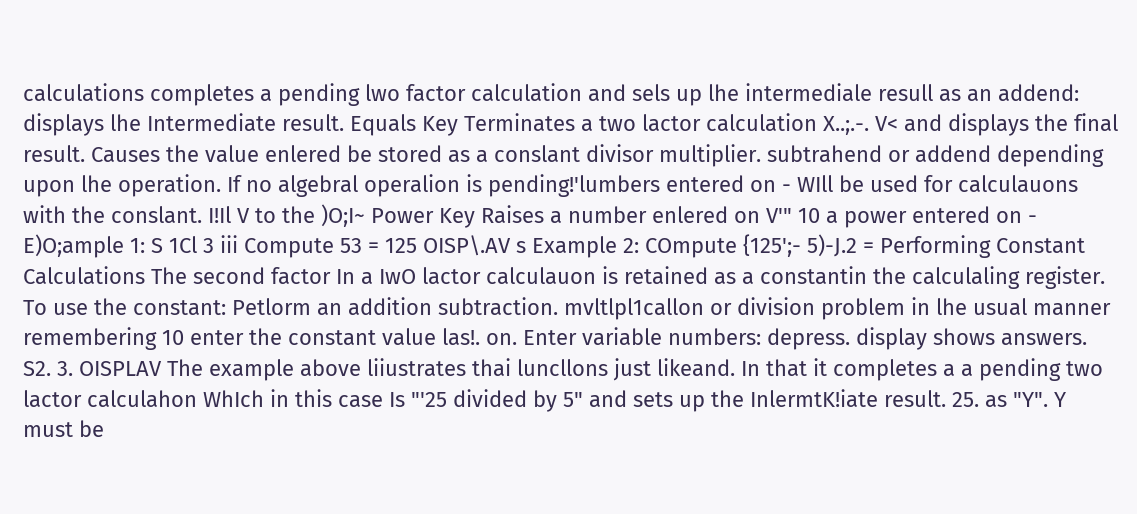calculations completes a pending lwo factor calculation and sels up lhe intermediale resull as an addend: displays lhe Intermediate result. Equals Key Terminates a two lactor calculation X..;.-. V< and displays the final result. Causes the value enlered be stored as a conslant divisor multiplier. subtrahend or addend depending upon lhe operation. If no algebral operalion is pending!'lumbers entered on - WIll be used for calculauons with the conslant. I!Il V to the )O;I~ Power Key Raises a number enlered on V'" 10 a power entered on - E)O;ample 1: S 1Cl 3 iii Compute 53 = 125 OISP\.AV s Example 2: COmpute {125';- 5)-J.2 = Performing Constant Calculations The second factor In a IwO lactor calculauon is retained as a constantin the calculaling register. To use the constant: Petlorm an addition subtraction. mvltlpl1callon or division problem in lhe usual manner remembering 10 enter the constant value las!. on. Enter variable numbers: depress. display shows answers. S2. 3. OISPLAV The example above liiustrates thai luncllons just likeand. In that it completes a a pending two lactor calculahon WhIch in this case Is "'25 divided by 5" and sets up the InlermtK!iate result. 25. as "Y". Y must be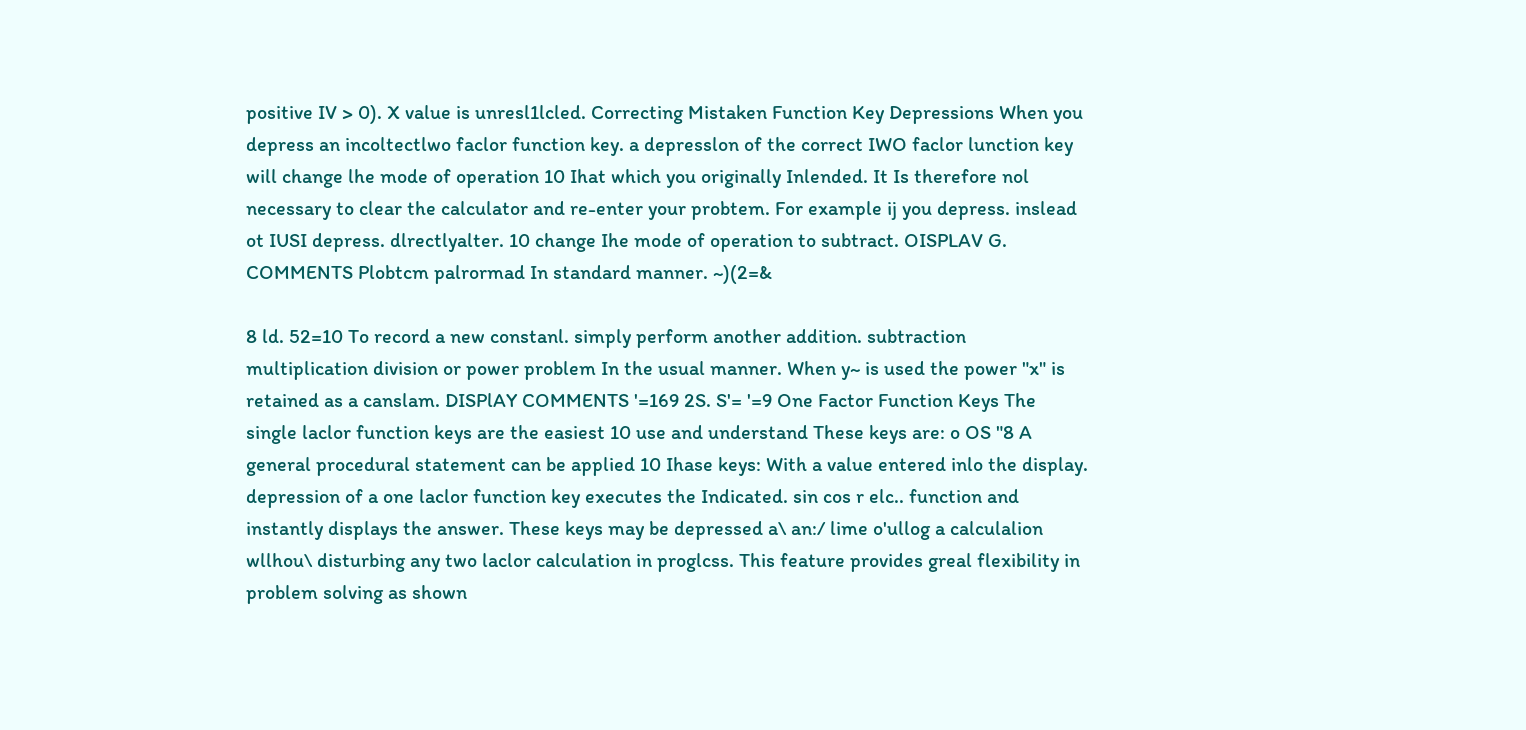positive IV > 0). X value is unresl1lcled. Correcting Mistaken Function Key Depressions When you depress an incoltectlwo faclor function key. a depresslon of the correct IWO faclor lunction key will change lhe mode of operation 10 Ihat which you originally Inlended. It Is therefore nol necessary to clear the calculator and re-enter your probtem. For example ij you depress. inslead ot IUSI depress. dlrectlyalter. 10 change Ihe mode of operation to subtract. OISPLAV G. COMMENTS Plobtcm palrormad In standard manner. ~)(2=&

8 ld. 52=10 To record a new constanl. simply perform another addition. subtraction multiplication division or power problem In the usual manner. When y~ is used the power "x" is retained as a canslam. DISPlAY COMMENTS '=169 2S. S'= '=9 One Factor Function Keys The single laclor function keys are the easiest 10 use and understand These keys are: o OS "8 A general procedural statement can be applied 10 Ihase keys: With a value entered inlo the display. depression of a one laclor function key executes the Indicated. sin cos r elc.. function and instantly displays the answer. These keys may be depressed a\ an:/ lime o'ullog a calculalion wllhou\ disturbing any two laclor calculation in proglcss. This feature provides greal flexibility in problem solving as shown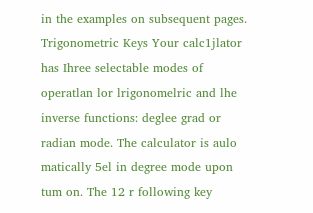in the examples on subsequent pages. Trigonometric Keys Your calc1jlator has Ihree selectable modes of operatlan lor lrigonomelric and lhe inverse functions: deglee grad or radian mode. The calculator is aulo matically 5el in degree mode upon tum on. The 12 r following key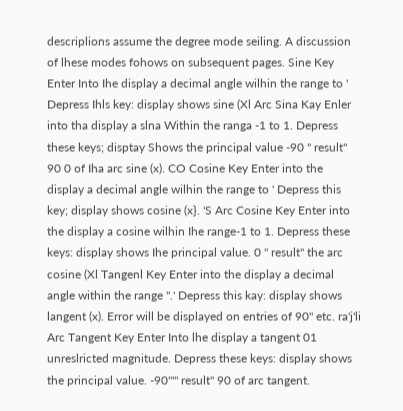descriplions assume the degree mode seiling. A discussion of lhese modes fohows on subsequent pages. Sine Key Enter Into Ihe display a decimal angle wilhin the range to ' Depress Ihls key: display shows sine (Xl Arc Sina Kay Enler into tha display a slna Within the ranga -1 to 1. Depress these keys; disptay Shows the principal value -90 " result" 90 0 of Iha arc sine (x). CO Cosine Key Enter into the display a decimal angle wilhin the range to ' Depress this key; display shows cosine (x}. 'S Arc Cosine Key Enter into the display a cosine wilhin Ihe range-1 to 1. Depress these keys: display shows Ihe principal value. 0 " result" the arc cosine (Xl Tangenl Key Enter into the display a decimal angle within the range ".' Depress this kay: display shows langent (x). Error will be displayed on entries of 90" etc. ra'j'li Arc Tangent Key Enter Into lhe display a tangent 01 unreslricted magnitude. Depress these keys: display shows the principal value. -90"'" result" 90 of arc tangent.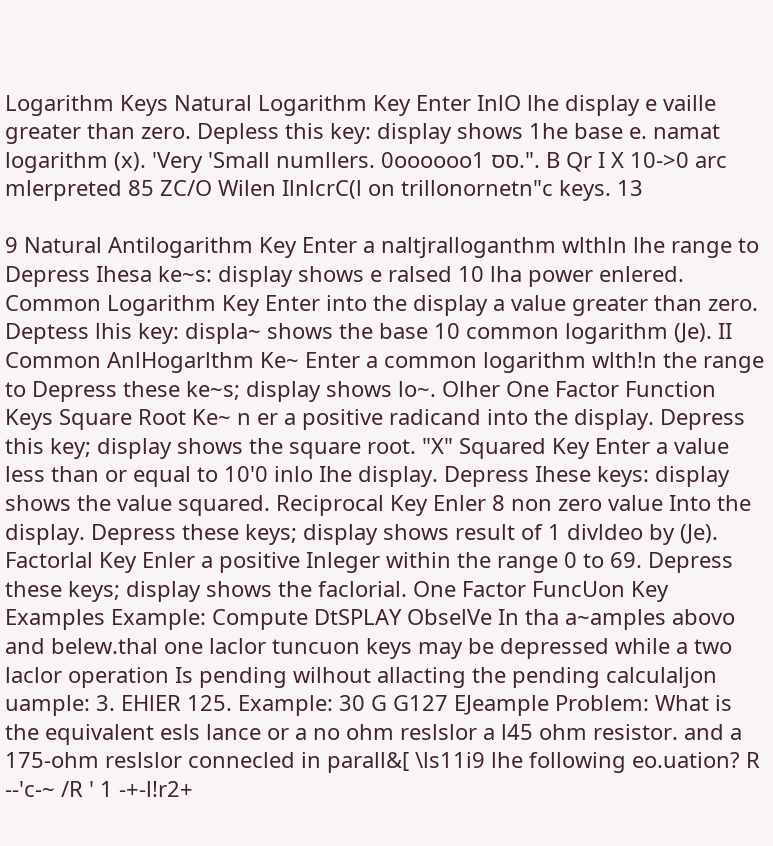Logarithm Keys Natural Logarithm Key Enter InlO lhe display e vaille greater than zero. Depless this key: display shows 1he base e. namat logarithm (x). 'Very 'Small numllers. 0oooooo1 סס.". B Qr I X 10->0 arc mlerpreted 85 ZC/O Wilen IlnlcrC(l on trillonornetn"c keys. 13

9 Natural Antilogarithm Key Enter a naltjralloganthm wlthln lhe range to Depress Ihesa ke~s: display shows e ralsed 10 lha power enlered. Common Logarithm Key Enter into the display a value greater than zero. Deptess lhis key: displa~ shows the base 10 common logarithm (Je). II Common AnlHogarlthm Ke~ Enter a common logarithm wlth!n the range to Depress these ke~s; display shows lo~. Olher One Factor Function Keys Square Root Ke~ n er a positive radicand into the display. Depress this key; display shows the square root. "X" Squared Key Enter a value less than or equal to 10'0 inlo Ihe display. Depress Ihese keys: display shows the value squared. Reciprocal Key Enler 8 non zero value Into the display. Depress these keys; display shows result of 1 divldeo by (Je). Factorlal Key Enler a positive Inleger within the range 0 to 69. Depress these keys; display shows the faclorial. One Factor FuncUon Key Examples Example: Compute DtSPLAY ObselVe In tha a~amples abovo and belew.thal one laclor tuncuon keys may be depressed while a two laclor operation Is pending wilhout allacting the pending calculaljon uample: 3. EHlER 125. Example: 30 G G127 EJeample Problem: What is the equivalent esls lance or a no ohm reslslor a l45 ohm resistor. and a 175-ohm reslslor connecled in parall&[ \ls11i9 lhe following eo.uation? R --'c-~ /R ' 1 -+-l!r2+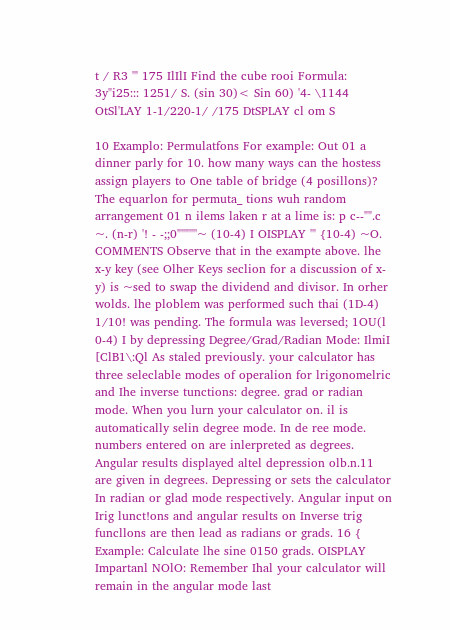t / R3 '" 175 IlIlI Find the cube rooi Formula: 3y"i25::: 1251/ S. (sin 30)< Sin 60) '4- \1144 OtSl'LAY 1-1/220-1/ /175 DtSPLAY cl om S

10 Examplo: Permulatfons For example: Out 01 a dinner parly for 10. how many ways can the hostess assign players to One table of bridge (4 posillons)? The equarlon for permuta_ tions wuh random arrangement 01 n ilems laken r at a lime is: p c--"".c ~. (n-r) '! - -;;0"''"''''~ (10-4) I OISPLAY '" {10-4) ~O. COMMENTS Observe that in the exampte above. lhe x-y key (see Olher Keys seclion for a discussion of x-y) is ~sed to swap the dividend and divisor. In orher wolds. lhe ploblem was performed such thai (1D-4) 1/10! was pending. The formula was leversed; 1OU(l 0-4) I by depressing Degree/Grad/Radian Mode: IlmiI [ClB1\:Ql As staled previously. your calculator has three seleclable modes of operalion for lrigonomelric and Ihe inverse tunctions: degree. grad or radian mode. When you lurn your calculator on. il is automatically selin degree mode. In de ree mode. numbers entered on are inlerpreted as degrees. Angular results displayed altel depression olb.n.11 are given in degrees. Depressing or sets the calculator In radian or glad mode respectively. Angular input on Irig lunct!ons and angular results on Inverse trig funcllons are then lead as radians or grads. 16 { Example: Calculate lhe sine 0150 grads. OISPLAY Impartanl NOlO: Remember Ihal your calculator will remain in the angular mode last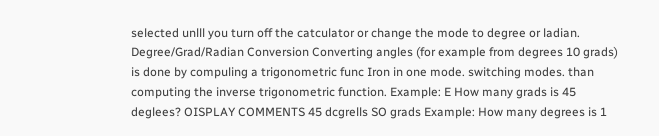selected unlll you turn off the catculator or change the mode to degree or ladian. Degree/Grad/Radian Conversion Converting angles (for example from degrees 10 grads) is done by compuling a trigonometric func Iron in one mode. switching modes. than computing the inverse trigonometric function. Example: E How many grads is 45 deglees? OISPLAY COMMENTS 45 dcgrells SO grads Example: How many degrees is 1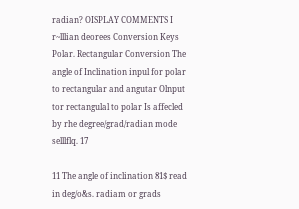radian? OISPLAY COMMENTS I r~lllian deorees Conversion Keys Polar. Rectangular Conversion The angle of Inclination inpul for polar to rectangular and angutar Olnput tor rectangulal to polar Is affecled by rhe degree/grad/radian mode selllflq. 17

11 The angle of inclination 81$ read in deg/o&s. radiam or grads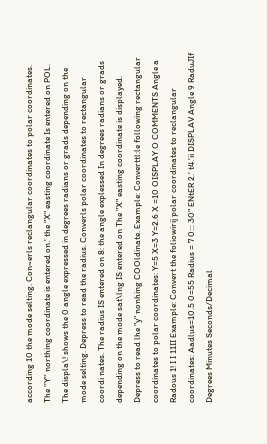according 10 the mode selting. Con~erls reclangular coordinates to polar coordinates. The ''Y'' northing coordinate is entered on.' the "X" easting coordinate Is entered on POL. The displa\! shows the 0 angle expressed in degrees radians or grads depending on the mode selting. Depress to read the radius. Converls polar coordinates to rectangular coordi nates. The radius IS entered on 8: the angle explessed In degrees radians or grads depending on the mode sat\lng IS entered on The "X" easting coordinate is displayed. Depress to read lhe "y" nonhing COOldinate. Example: Converttl:le following rectangular coordinates to polar coordinates: Y=5 X=3 Y=2.6 X =10 OISPLAY O COMMENTS Angle a Radous 1! I I 11II Example: Convert the foliowirij polar coordinates to reclangular coordinates: Aadlus=10.5 0=55 Radius = 7 0::: 30" ENtER 2.' t4.'ii DISPLAV Angle 9 RaduJIf Degrees Minutes Seconds/Decimal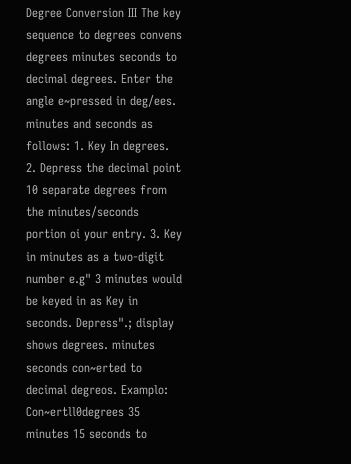Degree Conversion III The key sequence to degrees convens degrees minutes seconds to decimal degrees. Enter the angle e~pressed in deg/ees. minutes and seconds as follows: 1. Key In degrees. 2. Depress the decimal point 10 separate degrees from the minutes/seconds portion oi your entry. 3. Key in minutes as a two-digit number e.g" 3 minutes would be keyed in as Key in seconds. Depress".; display shows degrees. minutes seconds con~erted to decimal degreos. Examplo: Con~ertll0degrees 35 minutes 15 seconds to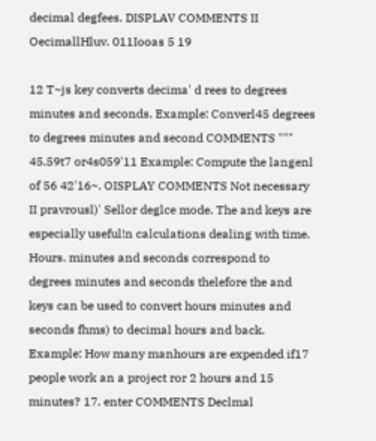decimal degfees. DISPLAV COMMENTS II OecimallHluv. 011Iooas 5 19

12 T~js key converts decima' d rees to degrees minutes and seconds. Example: Converl45 degrees to degrees minutes and second COMMENTS """ 45.59t7 or4s059'11 Example: Compute the langenl of 56 42'16~. OISPLAY COMMENTS Not necessary II pravrousl)' Sellor deglce mode. The and keys are especially useful!n calculations dealing with time. Hours. minutes and seconds correspond to degrees minutes and seconds thelefore the and keys can be used to convert hours minutes and seconds fhms) to decimal hours and back. Example: How many manhours are expended if17 people work an a project ror 2 hours and 15 minutes? 17. enter COMMENTS Declmal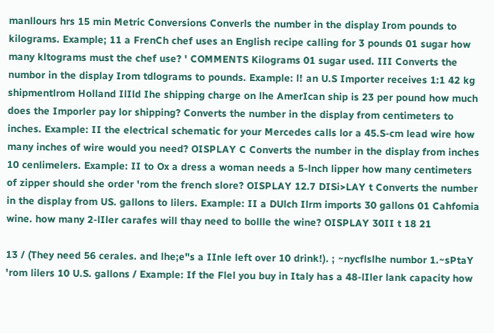manllours hrs 15 min Metric Conversions Converls the number in the display Irom pounds to kilograms. Example; 11 a FrenCh chef uses an English recipe calling for 3 pounds 01 sugar how many kltograms must the chef use? ' COMMENTS Kilograms 01 sugar used. III Converts the numbor in the display Irom tdlograms to pounds. Example: l! an U.S Importer receives 1:1 42 kg shipmentlrom Holland IlIld Ihe shipping charge on lhe AmerIcan ship is 23 per pound how much does the Imporler pay lor shipping? Converts the number in the display from centimeters to inches. Example: II the electrical schematic for your Mercedes calls lor a 45.S-cm lead wire how many inches of wire would you need? OISPLAY C Converts the number in the display from inches 10 cenlimelers. Example: II to Ox a dress a woman needs a 5-lnch lipper how many centimeters of zipper should she order 'rom the french slore? OISPLAY 12.7 DISi>LAY t Converts the number in the display from US. gallons to lilers. Example: II a DUlch Ilrm imports 30 gallons 01 Cahfomia wine. how many 2-lIler carafes will thay need to bollle the wine? OISPLAY 30II t 18 21

13 / (They need 56 cerales. and lhe;e"s a IInle left over 10 drink!). ; ~nycflslhe numbor 1.~sPtaY 'rom lilers 10 U.S. gallons / Example: If the Flel you buy in Italy has a 48-lIler lank capacity how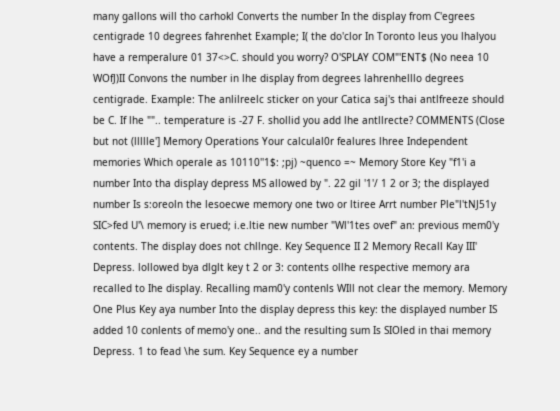many gallons will tho carhokl Converts the number In the display from C'egrees centigrade 10 degrees fahrenhet Example; I( the do'clor In Toronto leus you lhalyou have a remperalure 01 37<>C. should you worry? O'SPLAY COM"'ENT$ (No neea 10 WOfJ)II Convons the number in lhe display from degrees lahrenhelllo degrees centigrade. Example: The anlilreelc sticker on your Catica saj's thai antlfreeze should be C. If lhe "".. temperature is -27 F. shollid you add lhe antllrecte? COMMENTS (Close but not (llllle'] Memory Operations Your calculal0r fealures lhree Independent memories Which operale as 10110''1$: ;pj) ~quenco =~ Memory Store Key "f1'i a number Into tha display depress MS allowed by ". 22 gil '1'/ 1 2 or 3; the displayed number Is s:oreoln the lesoecwe memory one two or ltiree Arrt number Ple"l'tNJ51y SIC>fed U'\ memory is erued; i.e.ltie new number "Wl'1tes ovef" an: previous mem0'y contents. The display does not chllnge. Key Sequence II 2 Memory Recall Kay III' Depress. lollowed bya dlglt key t 2 or 3: contents ollhe respective memory ara recalled to Ihe display. Recalling mam0'y contenls WIll not clear the memory. Memory One Plus Key aya number Into the display depress this key: the displayed number IS added 10 conlents of memo'y one.. and the resulting sum Is SIOled in thai memory Depress. 1 to fead \he sum. Key Sequence ey a number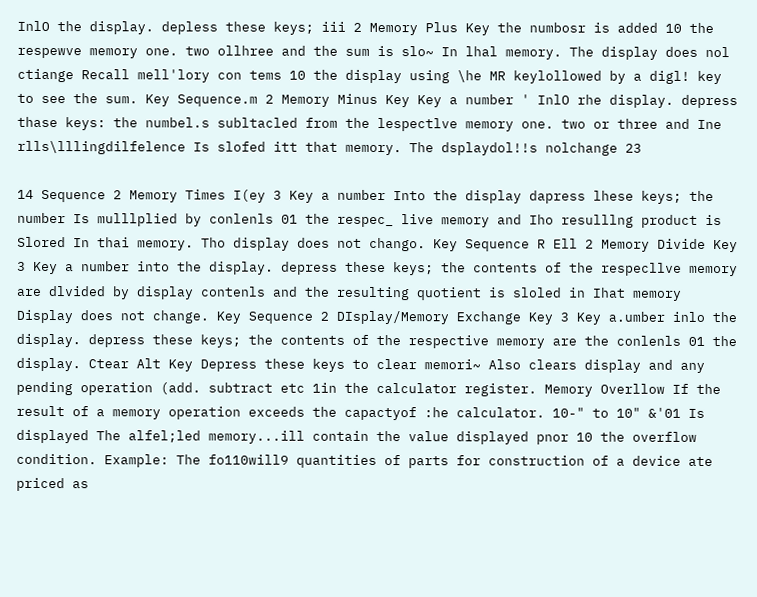InlO the display. depless these keys; iii 2 Memory Plus Key the numbosr is added 10 the respewve memory one. two ollhree and the sum is slo~ In lhal memory. The display does nol ctiange Recall mell'lory con tems 10 the display using \he MR keylollowed by a digl! key to see the sum. Key Sequence.m 2 Memory Minus Key Key a number ' InlO rhe display. depress thase keys: the numbel.s subltacled from the lespectlve memory one. two or three and Ine rlls\lllingdilfelence Is slofed itt that memory. The dsplaydol!!s nolchange 23

14 Sequence 2 Memory Times I(ey 3 Key a number Into the display dapress lhese keys; the number Is mulllplied by conlenls 01 the respec_ live memory and Iho resulllng product is Slored In thai memory. Tho display does not chango. Key Sequence R Ell 2 Memory Divide Key 3 Key a number into the display. depress these keys; the contents of the respecllve memory are dlvided by display contenls and the resulting quotient is sloled in Ihat memory Display does not change. Key Sequence 2 DIsplay/Memory Exchange Key 3 Key a.umber inlo the display. depress these keys; the contents of the respective memory are the conlenls 01 the display. Ctear Alt Key Depress these keys to clear memori~ Also clears display and any pending operation (add. subtract etc 1in the calculator register. Memory Overllow If the result of a memory operation exceeds the capactyof :he calculator. 10-" to 10" &'01 Is displayed The alfel;led memory...ill contain the value displayed pnor 10 the overflow condition. Example: The fo110will9 quantities of parts for construction of a device ate priced as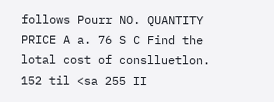follows Pourr NO. QUANTITY PRICE A a. 76 S C Find the lotal cost of conslluetlon. 152 til <sa 255 II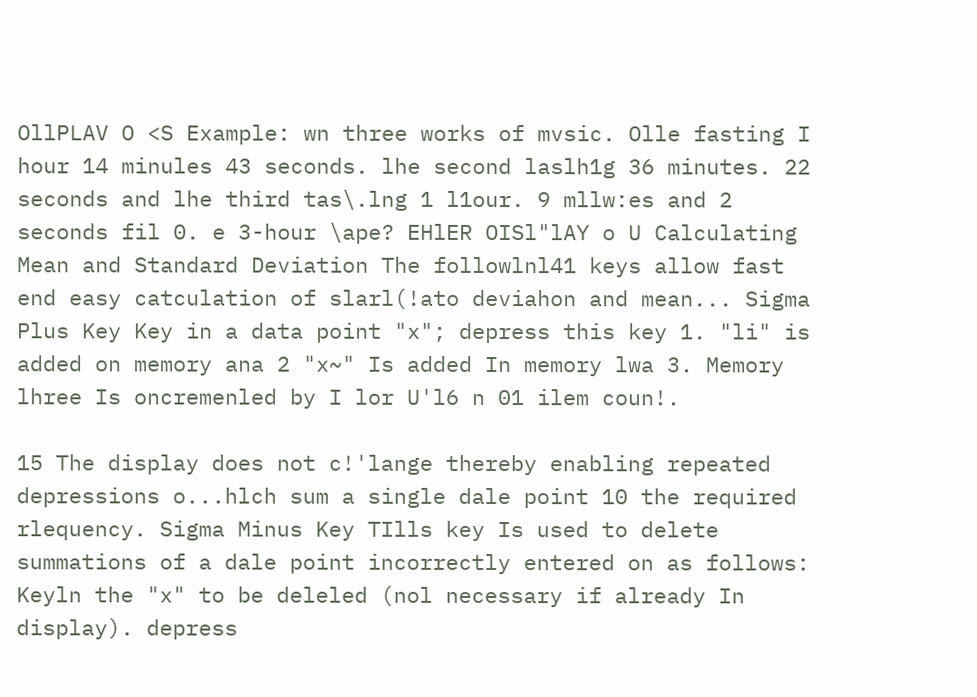OllPLAV O <S Example: wn three works of mvsic. Olle fasting I hour 14 minules 43 seconds. lhe second laslh1g 36 minutes. 22 seconds and lhe third tas\.lng 1 l1our. 9 mllw:es and 2 seconds fil 0. e 3-hour \ape? EHlER OISl"lAY o U Calculating Mean and Standard Deviation The followlnl41 keys allow fast end easy catculation of slarl(!ato deviahon and mean... Sigma Plus Key Key in a data point "x"; depress this key 1. "li" is added on memory ana 2 "x~" Is added In memory lwa 3. Memory lhree Is oncremenled by I lor U'l6 n 01 ilem coun!.

15 The display does not c!'lange thereby enabling repeated depressions o...hlch sum a single dale point 10 the required rlequency. Sigma Minus Key TIlls key Is used to delete summations of a dale point incorrectly entered on as follows: Keyln the "x" to be deleled (nol necessary if already In display). depress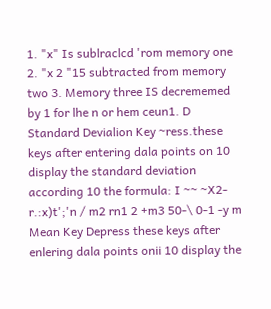1. "x" Is sublraclcd 'rom memory one 2. "x 2 "15 subtracted from memory two 3. Memory three IS decrememed by 1 for lhe n or hem ceun1. D Standard Devialion Key ~ress.these keys after entering dala points on 10 display the standard deviation according 10 the formula: I ~~ ~X2-r.:x)t';'n / m2 rn1 2 +m3 50-\ 0-1 -y m Mean Key Depress these keys after enlering dala points onii 10 display the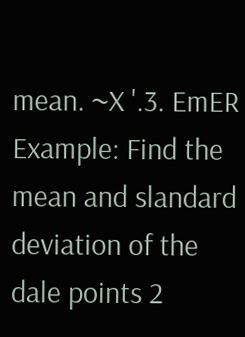mean. ~X '.3. EmER Example: Find the mean and slandard deviation of the dale points 2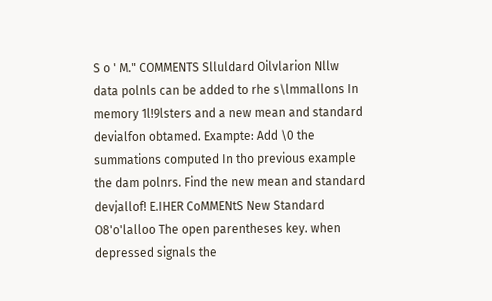S o ' M." COMMENTS Slluldard Oilvlarion Nllw data polnls can be added to rhe s\lmmallons In memory 1l!9lsters and a new mean and standard devialfon obtamed. Exampte: Add \0 the summations computed In tho previous example the dam polnrs. Find the new mean and standard devjallof! E.IHER CoMMENtS New Standard O8'o'lalloo The open parentheses key. when depressed signals the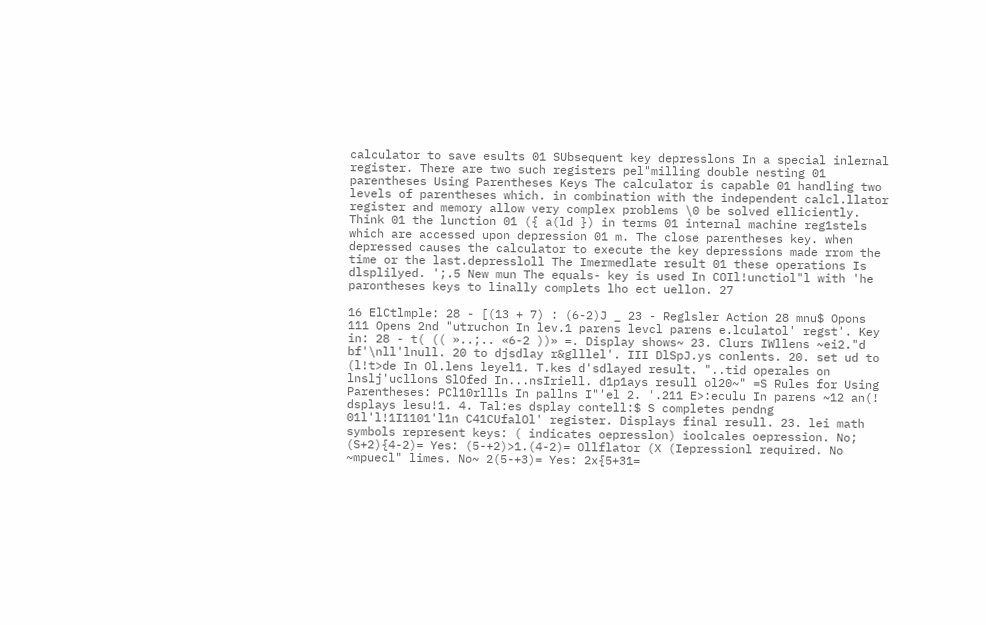calculator to save esults 01 SUbsequent key depresslons In a special inlernal register. There are two such registers pel"milling double nesting 01 parentheses Using Parentheses Keys The calculator is capable 01 handling two levels of parentheses which. in combination with the independent calcl.llator register and memory allow very complex problems \0 be solved elliciently. Think 01 the lunction 01 ({ a(ld }) in terms 01 internal machine reg1stels which are accessed upon depression 01 m. The close parentheses key. when depressed causes the calculator to execute the key depressions made rrom the time or the last.depressloll The Imermedlate result 01 these operations Is dlsplilyed. ';.5 New mun The equals- key is used In COIl!unctiol"l with 'he parontheses keys to linally complets lho ect uellon. 27

16 ElCtlmple: 28 - [(13 + 7) : (6-2)J _ 23 - Reglsler Action 28 mnu$ Opons 111 Opens 2nd "utruchon In lev.1 parens levcl parens e.lculatol' regst'. Key in: 28 - t( (( »..;.. «6-2 ))» =. Display shows~ 23. Clurs IWllens ~ei2."d bf'\nll'lnull. 20 to djsdlay r&glllel'. III DlSpJ.ys conlents. 20. set ud to (l!t>de In Ol.lens leyel1. T.kes d'sdlayed result. "..tid operales on lnslj'ucllons SlOfed In...nsIriell. d1p1ays resull ol20~" =S Rules for Using Parentheses: PCl10rllls In pallns I"'el 2. '.211 E>:eculu In parens ~12 an(! dsplays lesu!1. 4. Tal:es dsplay contell:$ S completes pendng 01l'l!1I1101'l1n C41CUfalOl' register. Displays final resull. 23. lei math symbols represent keys: ( indicates oepresslon) ioolcales oepression. No; (S+2){4-2)= Yes: (5-+2)>1.(4-2)= Ollflator (X (Iepressionl required. No ~mpuecl" limes. No~ 2(5-+3)= Yes: 2x{5+31=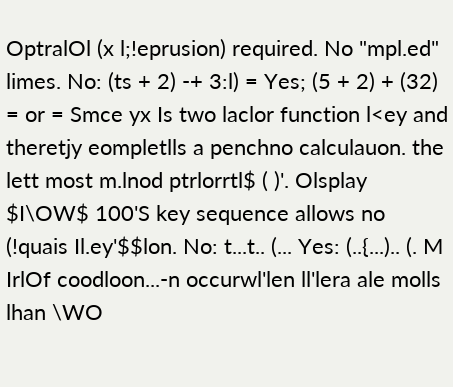OptralOl (x l;!eprusion) required. No "mpl.ed" limes. No: (ts + 2) -+ 3:l) = Yes; (5 + 2) + (32) = or = Smce yx Is two laclor function l<ey and theretjy eompletlls a penchno calculauon. the lett most m.lnod ptrlorrtl$ ( )'. Olsplay $I\OW$ 100'S key sequence allows no (!quais Il.ey'$$lon. No: t...t.. (... Yes: (..{...).. (. M IrlOf coodloon...-n occurwl'len ll'lera ale molls lhan \WO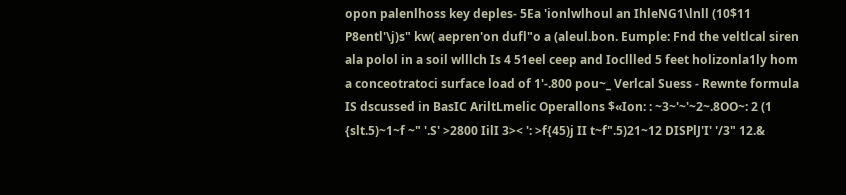opon palenlhoss key deples- 5Ea 'ionlwlhoul an IhleNG1\lnll (10$11 P8entl'\j)s" kw( aepren'on dufl"o a (aleul.bon. Eumple: Fnd the veltlcal siren ala polol in a soil wlllch Is 4 51eel ceep and Iocllled 5 feet holizonla1ly hom a conceotratoci surface load of 1'-.800 pou~_ Verlcal Suess - Rewnte formula IS dscussed in BasIC AriltLmelic Operallons $«Ion: : ~3~'~'~2~.8OO~: 2 (1 {slt.5)~1~f ~" '.S' >2800 IilI 3>< ': >f{45)j II t~f".5)21~12 DISPlJ'I' '/3" 12.&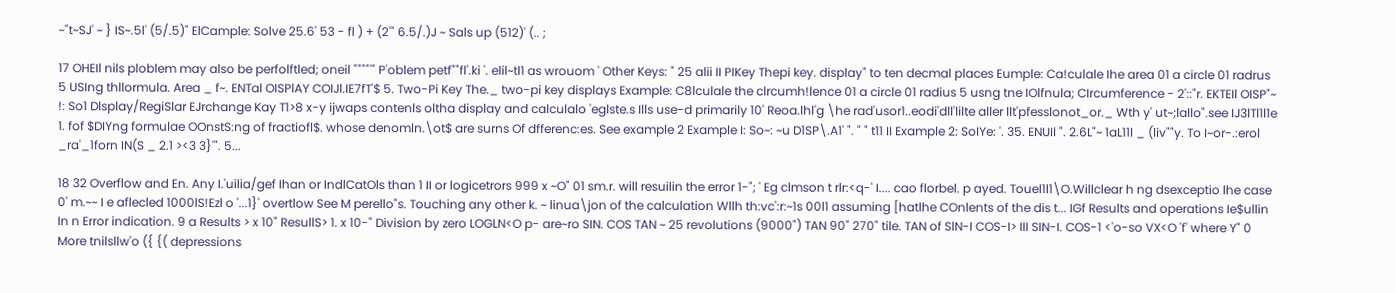~"t~SJ' ~ } IS~.5l' (5/.5)" ElCample: Solve 25.6' 53 - fl ) + (2'" 6.5/.)J ~ Sals up (512)' (.. ;

17 OHEIl nils ploblem may also be perfolftled; oneil """"'" P'oblem petf""fl'.ki '. elil~tl1 as wrouom ' Other Keys: " 25 alii II PIKey Thepi key. display" to ten decmal places Eumple: Ca!culale Ihe area 01 a circle 01 radrus 5 USIng thllormula. Area _ f~. ENTal OISPlAY COIJl.IE7fT'$ 5. Two-Pi Key The._ two-pi key displays Example: C8lculale the clrcumh!lence 01 a circle 01 radius 5 usng tne IOlfnula; CIrcumference - 2'::"r. EKTEIl OISP"~ !: So1 Dlsplay/RegiSlar EJrchange Kay T1>8 x-y ijwaps contenls oltha display and calculalo 'eglste.s Ills use-d primarily 10' Reoa.lhl'g \he rad'usor1..eodi'dll'lilte aller llt'pfesslonot_or._ Wth y' ut~;lallo".see IJ3lTl1l1e 1. fof $DIYng formulae OOnstS:ng of fractiofl$. whose denomln.\ot$ are surns Of dfferenc:es. See example 2 Example I: So~: ~u D1SP\.A1' ". " " t11 II Example 2: SoIYe: '. 35. ENUIl ". 2.6L"~ 1aL11l _ (liv""y. To I~or-.:erol _ra'_1forn IN(S _ 2.1 ><3 3}'". 5...

18 32 Overflow and En. Any I.'uilia/gef Ihan or IndlCatOls than 1 II or logicetrors 999 x ~O" 01 sm.r. will resuilin the error 1-"; ' Eg clmson t rlr:<q-' I.... cao florbel. p ayed. Touel1l1\O.Willclear h ng dsexceptio lhe case 0' m.~~ I e aflecled 1000lS!Ezl o '...1}' overtlow See M perello"s. Touching any other k. ~ linua\jon of the calculation Wllh th:vc':r:~1s 00l1 assuming [hatlhe COnlents of the dis t... IGf Results and operations Ie$ullin In n Error indication. 9 a Results > x 10" ResullS> 1. x 10-" Division by zero LOGLN<O p- are~ro SIN. COS TAN ~ 25 revolutions (9000") TAN 90" 270" tile. TAN of SlN-I COS-I> III SIN-I. COS-1 <'o-so VX<O 'f' where Y" 0 More tnilsllw'o ({ {( depressions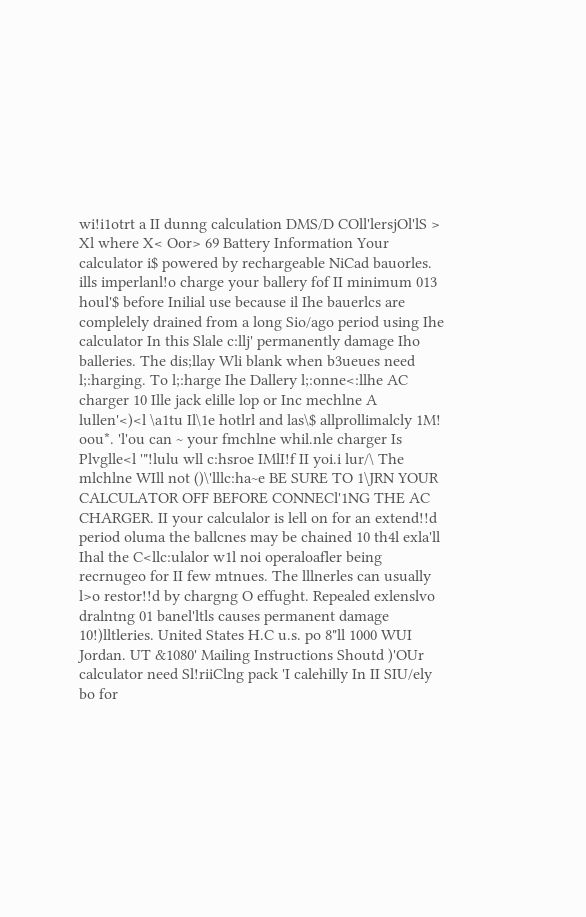wi!i1otrt a II dunng calculation DMS/D COll'lersjOl'lS > Xl where X< Oor> 69 Battery Information Your calculator i$ powered by rechargeable NiCad bauorles. ills imperlanl!o charge your ballery fof II minimum 013 houl'$ before Inilial use because il Ihe bauerlcs are complelely drained from a long Sio/ago period using Ihe calculator In this Slale c:llj' permanently damage Iho balleries. The dis;llay Wli blank when b3ueues need l;:harging. To l;:harge Ihe Dallery l;:onne<:llhe AC charger 10 Ille jack elille lop or Inc mechlne A lullen'<)<l \a1tu Il\1e hotlrl and las\$ allprollimalcly 1M! oou*. 'l'ou can ~ your fmchlne whil.nle charger Is Plvglle<l '"!lulu wll c:hsroe IMlI!f II yoi.i lur/\ The mlchlne WIll not ()\'lllc:ha~e BE SURE TO 1\JRN YOUR CALCULATOR OFF BEFORE CONNECl'1NG THE AC CHARGER. II your calculalor is lell on for an extend!!d period oluma the ballcnes may be chained 10 th4l exla'll Ihal the C<llc:ulalor w1l noi operaloafler being recrnugeo for II few mtnues. The lllnerles can usually l>o restor!!d by chargng O effught. Repealed exlenslvo dralntng 01 banel'ltls causes permanent damage 10!)lltleries. United States H.C u.s. po 8"ll 1000 WUI Jordan. UT &1080' Mailing Instructions Shoutd )'OUr calculator need Sl!riiClng pack 'I calehilly In II SIU/ely bo for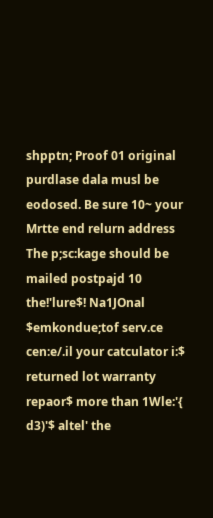shpptn; Proof 01 original purdlase dala musl be eodosed. Be sure 10~ your Mrtte end relurn address The p;sc:kage should be mailed postpajd 10 the!'lure$! Na1JOnal $emkondue;tof serv.ce cen:e/.il your catculator i:$ returned lot warranty repaor$ more than 1Wle:'{ d3)'$ altel' the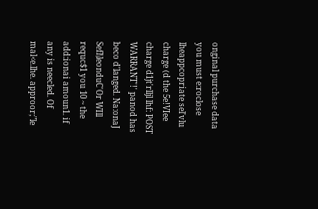onginal purchase data you must e:roclose lheappcopriate sel'vlu charge (d the 5e!VIee charge d1jt'rlljl lhf: POST WARRANT'!' panod has beco d'langed. Na:onaJ Sefl\leonduC'Or WIll requc$1 you 10 ~ the add:ionai amoun1. if any is neecled. Of mal<e.lhe. approor;"le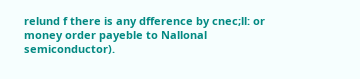relund f there is any dfference by cnec;ll: or money order payeble to Nallonal semiconductor).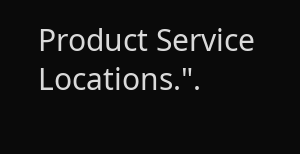Product Service Locations.".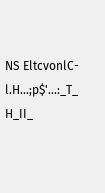NS EltcvonlC-l.H...;p$'...:_T_ H_II_